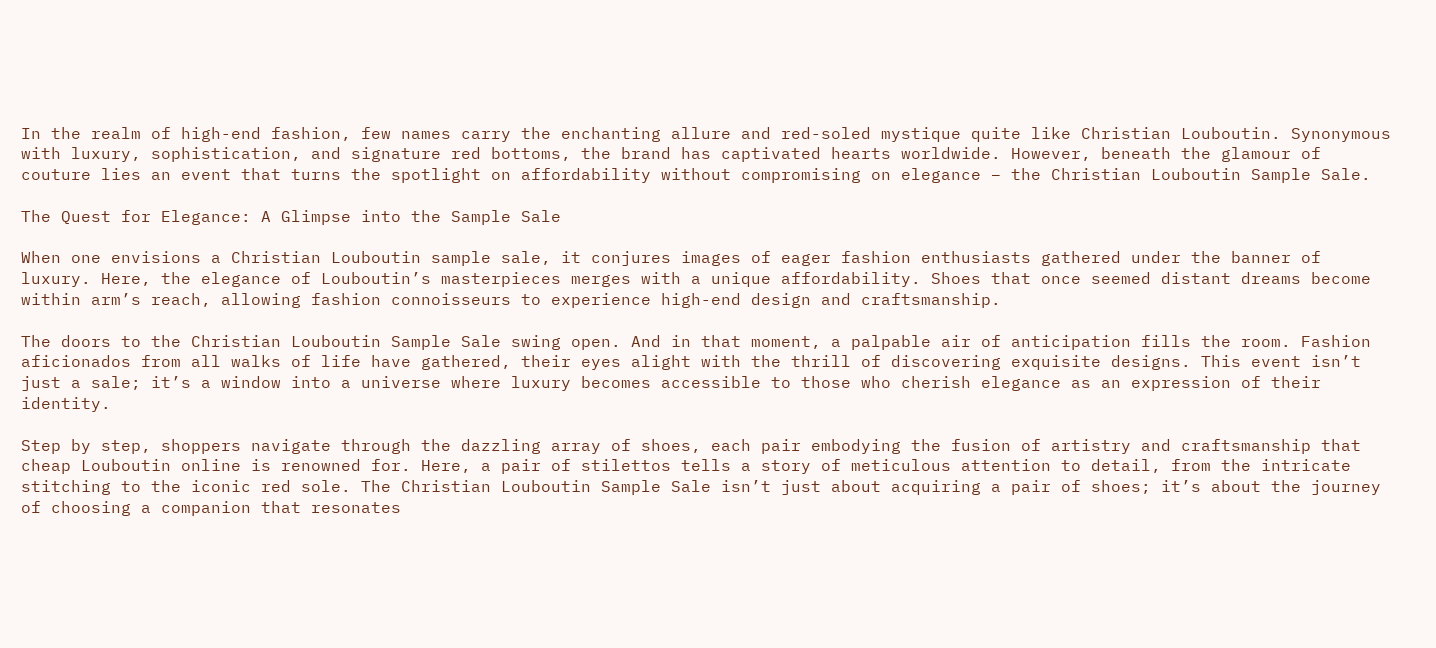In the realm of high-end fashion, few names carry the enchanting allure and red-soled mystique quite like Christian Louboutin. Synonymous with luxury, sophistication, and signature red bottoms, the brand has captivated hearts worldwide. However, beneath the glamour of couture lies an event that turns the spotlight on affordability without compromising on elegance – the Christian Louboutin Sample Sale.

The Quest for Elegance: A Glimpse into the Sample Sale

When one envisions a Christian Louboutin sample sale, it conjures images of eager fashion enthusiasts gathered under the banner of luxury. Here, the elegance of Louboutin’s masterpieces merges with a unique affordability. Shoes that once seemed distant dreams become within arm’s reach, allowing fashion connoisseurs to experience high-end design and craftsmanship.

The doors to the Christian Louboutin Sample Sale swing open. And in that moment, a palpable air of anticipation fills the room. Fashion aficionados from all walks of life have gathered, their eyes alight with the thrill of discovering exquisite designs. This event isn’t just a sale; it’s a window into a universe where luxury becomes accessible to those who cherish elegance as an expression of their identity.

Step by step, shoppers navigate through the dazzling array of shoes, each pair embodying the fusion of artistry and craftsmanship that cheap Louboutin online is renowned for. Here, a pair of stilettos tells a story of meticulous attention to detail, from the intricate stitching to the iconic red sole. The Christian Louboutin Sample Sale isn’t just about acquiring a pair of shoes; it’s about the journey of choosing a companion that resonates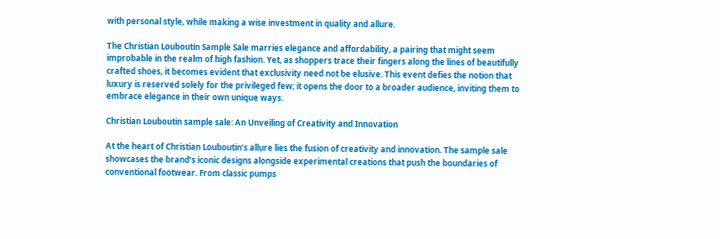with personal style, while making a wise investment in quality and allure.

The Christian Louboutin Sample Sale marries elegance and affordability, a pairing that might seem improbable in the realm of high fashion. Yet, as shoppers trace their fingers along the lines of beautifully crafted shoes, it becomes evident that exclusivity need not be elusive. This event defies the notion that luxury is reserved solely for the privileged few; it opens the door to a broader audience, inviting them to embrace elegance in their own unique ways.

Christian Louboutin sample sale: An Unveiling of Creativity and Innovation

At the heart of Christian Louboutin’s allure lies the fusion of creativity and innovation. The sample sale showcases the brand’s iconic designs alongside experimental creations that push the boundaries of conventional footwear. From classic pumps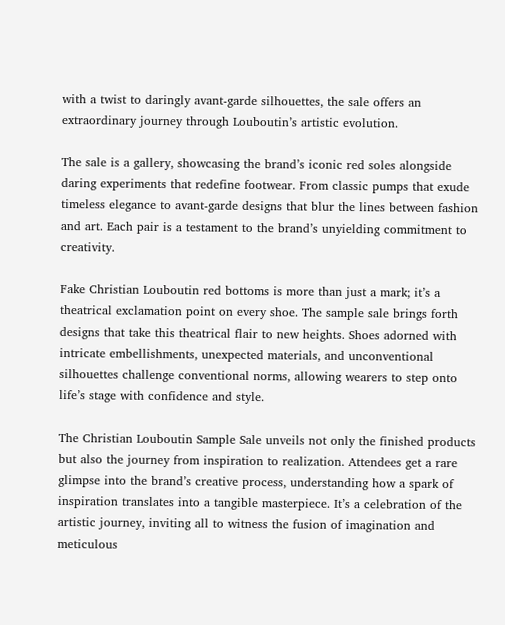with a twist to daringly avant-garde silhouettes, the sale offers an extraordinary journey through Louboutin’s artistic evolution.

The sale is a gallery, showcasing the brand’s iconic red soles alongside daring experiments that redefine footwear. From classic pumps that exude timeless elegance to avant-garde designs that blur the lines between fashion and art. Each pair is a testament to the brand’s unyielding commitment to creativity.

Fake Christian Louboutin red bottoms is more than just a mark; it’s a theatrical exclamation point on every shoe. The sample sale brings forth designs that take this theatrical flair to new heights. Shoes adorned with intricate embellishments, unexpected materials, and unconventional silhouettes challenge conventional norms, allowing wearers to step onto life’s stage with confidence and style.

The Christian Louboutin Sample Sale unveils not only the finished products but also the journey from inspiration to realization. Attendees get a rare glimpse into the brand’s creative process, understanding how a spark of inspiration translates into a tangible masterpiece. It’s a celebration of the artistic journey, inviting all to witness the fusion of imagination and meticulous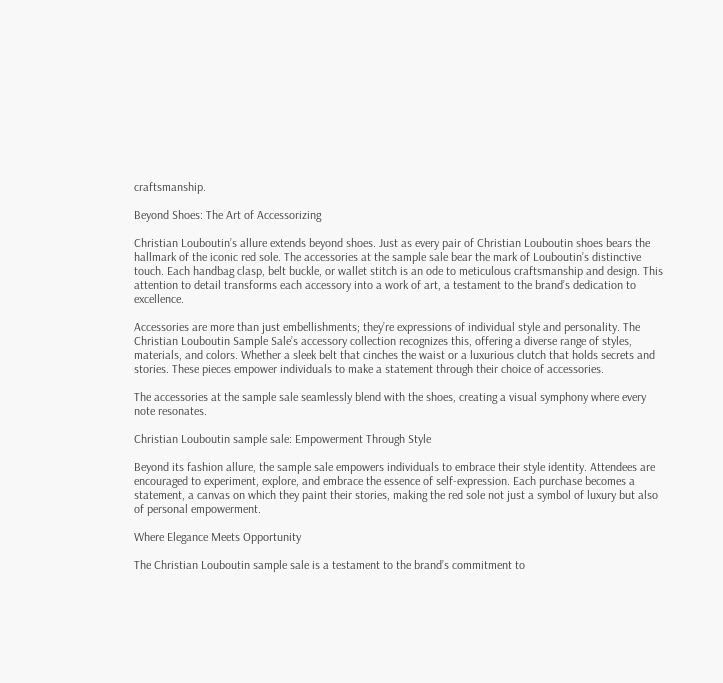craftsmanship.

Beyond Shoes: The Art of Accessorizing

Christian Louboutin’s allure extends beyond shoes. Just as every pair of Christian Louboutin shoes bears the hallmark of the iconic red sole. The accessories at the sample sale bear the mark of Louboutin’s distinctive touch. Each handbag clasp, belt buckle, or wallet stitch is an ode to meticulous craftsmanship and design. This attention to detail transforms each accessory into a work of art, a testament to the brand’s dedication to excellence.

Accessories are more than just embellishments; they’re expressions of individual style and personality. The Christian Louboutin Sample Sale’s accessory collection recognizes this, offering a diverse range of styles, materials, and colors. Whether a sleek belt that cinches the waist or a luxurious clutch that holds secrets and stories. These pieces empower individuals to make a statement through their choice of accessories.

The accessories at the sample sale seamlessly blend with the shoes, creating a visual symphony where every note resonates.

Christian Louboutin sample sale: Empowerment Through Style

Beyond its fashion allure, the sample sale empowers individuals to embrace their style identity. Attendees are encouraged to experiment, explore, and embrace the essence of self-expression. Each purchase becomes a statement, a canvas on which they paint their stories, making the red sole not just a symbol of luxury but also of personal empowerment.

Where Elegance Meets Opportunity

The Christian Louboutin sample sale is a testament to the brand’s commitment to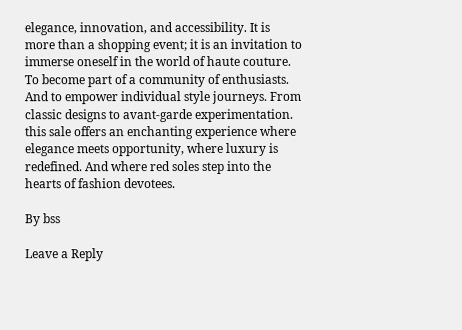elegance, innovation, and accessibility. It is more than a shopping event; it is an invitation to immerse oneself in the world of haute couture. To become part of a community of enthusiasts. And to empower individual style journeys. From classic designs to avant-garde experimentation. this sale offers an enchanting experience where elegance meets opportunity, where luxury is redefined. And where red soles step into the hearts of fashion devotees.

By bss

Leave a Reply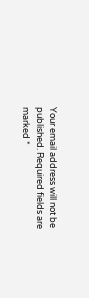Your email address will not be published. Required fields are marked *